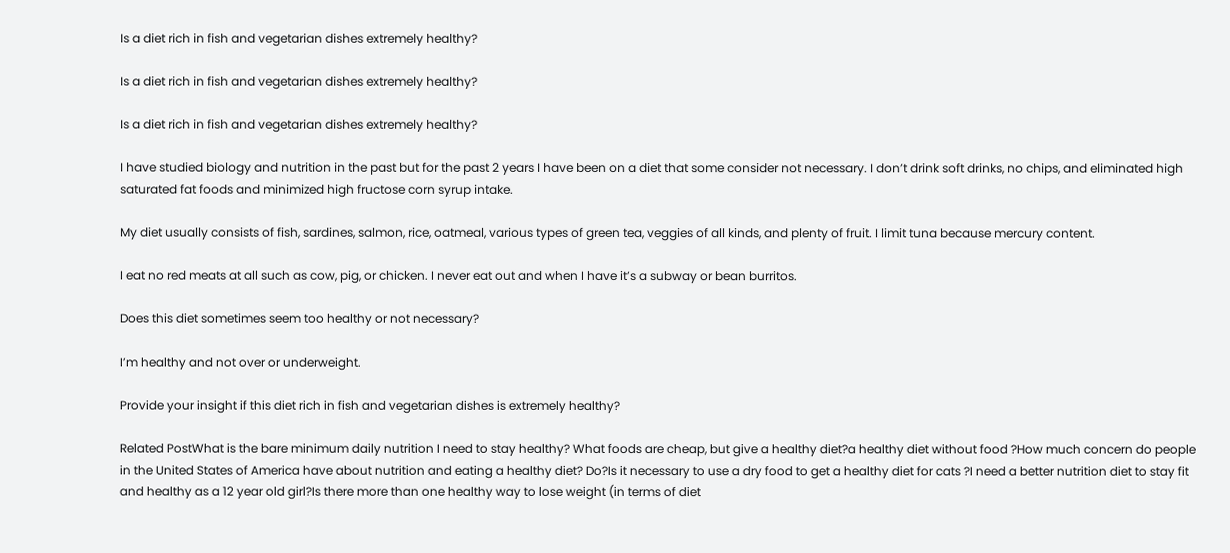Is a diet rich in fish and vegetarian dishes extremely healthy?

Is a diet rich in fish and vegetarian dishes extremely healthy?

Is a diet rich in fish and vegetarian dishes extremely healthy?

I have studied biology and nutrition in the past but for the past 2 years I have been on a diet that some consider not necessary. I don’t drink soft drinks, no chips, and eliminated high saturated fat foods and minimized high fructose corn syrup intake.

My diet usually consists of fish, sardines, salmon, rice, oatmeal, various types of green tea, veggies of all kinds, and plenty of fruit. I limit tuna because mercury content.

I eat no red meats at all such as cow, pig, or chicken. I never eat out and when I have it’s a subway or bean burritos.

Does this diet sometimes seem too healthy or not necessary?

I’m healthy and not over or underweight.

Provide your insight if this diet rich in fish and vegetarian dishes is extremely healthy?

Related PostWhat is the bare minimum daily nutrition I need to stay healthy? What foods are cheap, but give a healthy diet?a healthy diet without food ?How much concern do people in the United States of America have about nutrition and eating a healthy diet? Do?Is it necessary to use a dry food to get a healthy diet for cats ?I need a better nutrition diet to stay fit and healthy as a 12 year old girl?Is there more than one healthy way to lose weight (in terms of diet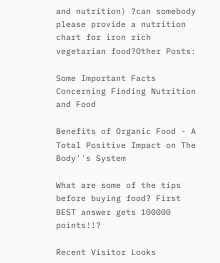and nutrition) ?can somebody please provide a nutrition chart for iron rich vegetarian food?Other Posts:

Some Important Facts Concerning Finding Nutrition and Food

Benefits of Organic Food - A Total Positive Impact on The Body''s System

What are some of the tips before buying food? First BEST answer gets 100000 points!!?

Recent Visitor Looks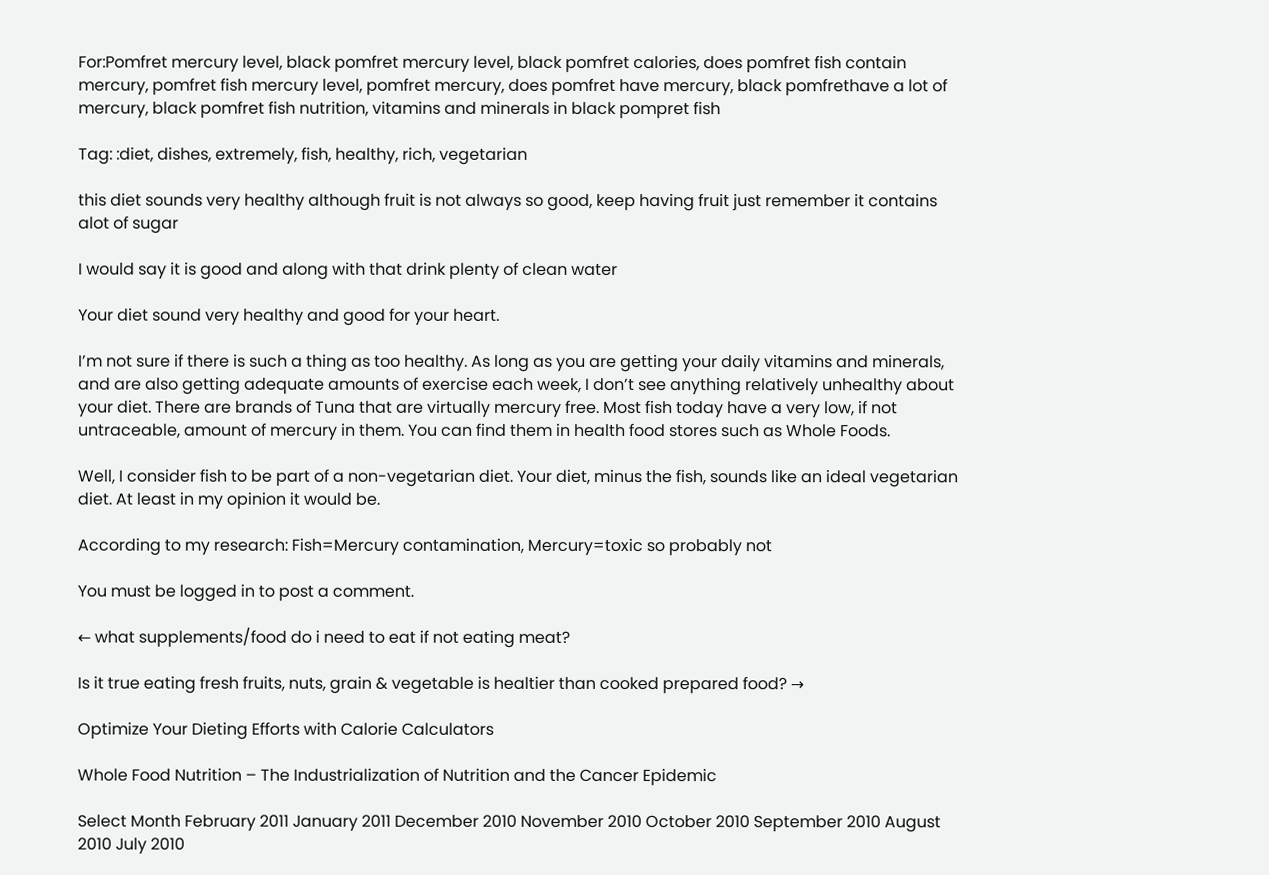For:Pomfret mercury level, black pomfret mercury level, black pomfret calories, does pomfret fish contain mercury, pomfret fish mercury level, pomfret mercury, does pomfret have mercury, black pomfrethave a lot of mercury, black pomfret fish nutrition, vitamins and minerals in black pompret fish

Tag: :diet, dishes, extremely, fish, healthy, rich, vegetarian

this diet sounds very healthy although fruit is not always so good, keep having fruit just remember it contains alot of sugar

I would say it is good and along with that drink plenty of clean water

Your diet sound very healthy and good for your heart.

I’m not sure if there is such a thing as too healthy. As long as you are getting your daily vitamins and minerals, and are also getting adequate amounts of exercise each week, I don’t see anything relatively unhealthy about your diet. There are brands of Tuna that are virtually mercury free. Most fish today have a very low, if not untraceable, amount of mercury in them. You can find them in health food stores such as Whole Foods.

Well, I consider fish to be part of a non-vegetarian diet. Your diet, minus the fish, sounds like an ideal vegetarian diet. At least in my opinion it would be.

According to my research: Fish=Mercury contamination, Mercury=toxic so probably not

You must be logged in to post a comment.

← what supplements/food do i need to eat if not eating meat?

Is it true eating fresh fruits, nuts, grain & vegetable is healtier than cooked prepared food? →

Optimize Your Dieting Efforts with Calorie Calculators

Whole Food Nutrition – The Industrialization of Nutrition and the Cancer Epidemic

Select Month February 2011 January 2011 December 2010 November 2010 October 2010 September 2010 August 2010 July 2010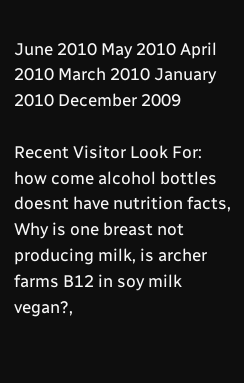June 2010 May 2010 April 2010 March 2010 January 2010 December 2009

Recent Visitor Look For: how come alcohol bottles doesnt have nutrition facts, Why is one breast not producing milk, is archer farms B12 in soy milk vegan?,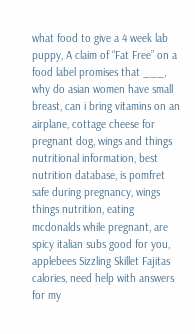what food to give a 4 week lab puppy, A claim of “Fat Free” on a food label promises that ___, why do asian women have small breast, can i bring vitamins on an airplane, cottage cheese for pregnant dog, wings and things nutritional information, best nutrition database, is pomfret safe during pregnancy, wings things nutrition, eating mcdonalds while pregnant, are spicy italian subs good for you, applebees Sizzling Skillet Fajitas calories, need help with answers for my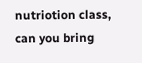nutriotion class, can you bring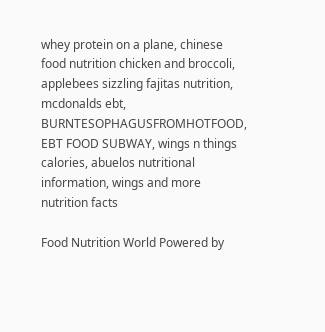whey protein on a plane, chinese food nutrition chicken and broccoli, applebees sizzling fajitas nutrition, mcdonalds ebt, BURNTESOPHAGUSFROMHOTFOOD, EBT FOOD SUBWAY, wings n things calories, abuelos nutritional information, wings and more nutrition facts

Food Nutrition World Powered by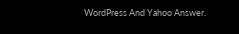WordPress And Yahoo Answer.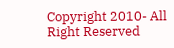Copyright 2010- All Right Reserved